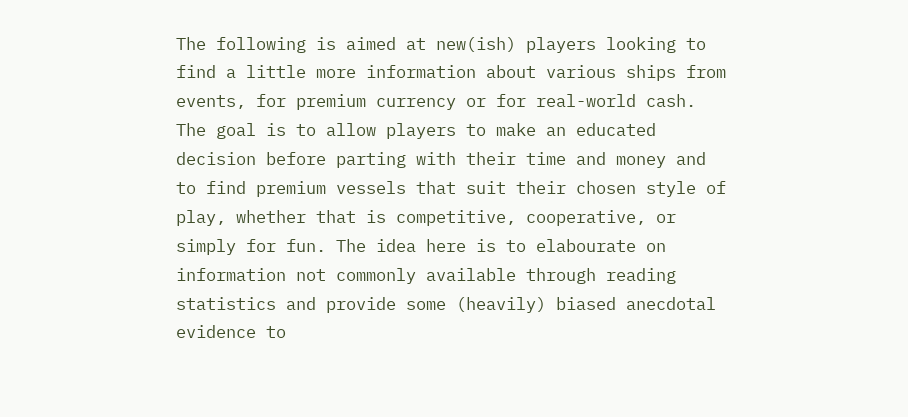The following is aimed at new(ish) players looking to find a little more information about various ships from events, for premium currency or for real-world cash. The goal is to allow players to make an educated decision before parting with their time and money and to find premium vessels that suit their chosen style of play, whether that is competitive, cooperative, or simply for fun. The idea here is to elabourate on information not commonly available through reading statistics and provide some (heavily) biased anecdotal evidence to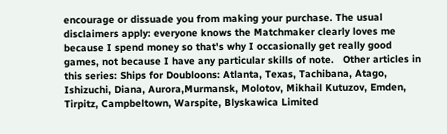encourage or dissuade you from making your purchase. The usual disclaimers apply: everyone knows the Matchmaker clearly loves me because I spend money so that's why I occasionally get really good games, not because I have any particular skills of note.   Other articles in this series: Ships for Doubloons: Atlanta, Texas, Tachibana, Atago, Ishizuchi, Diana, Aurora,Murmansk, Molotov, Mikhail Kutuzov, Emden, Tirpitz, Campbeltown, Warspite, Blyskawica Limited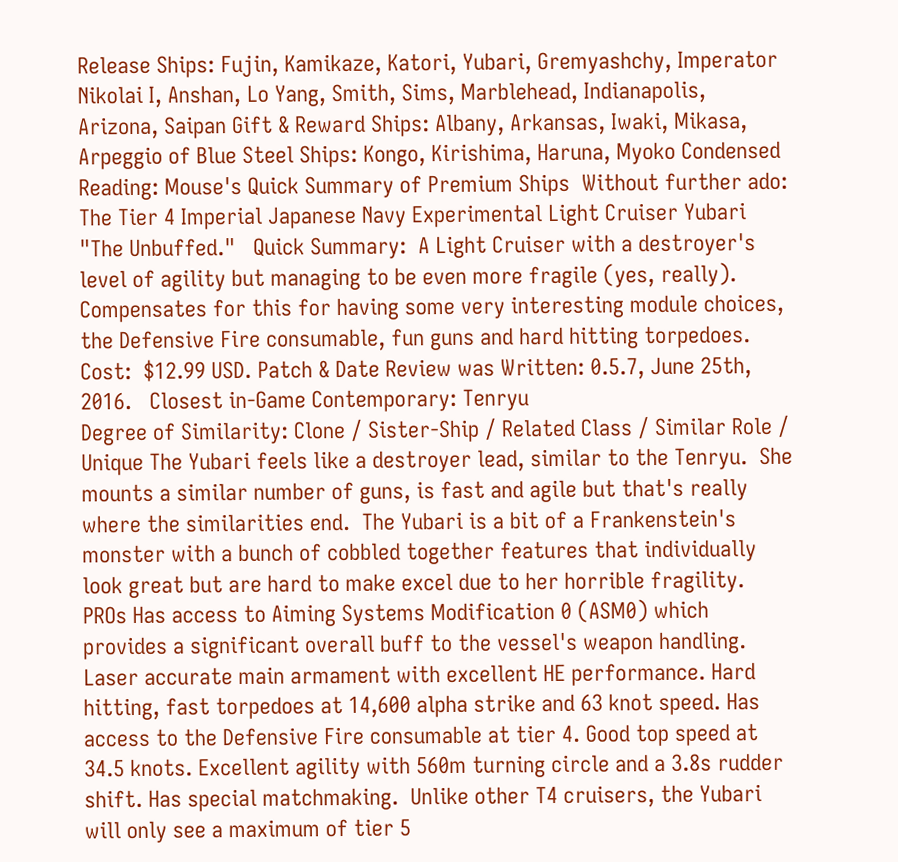Release Ships: Fujin, Kamikaze, Katori, Yubari, Gremyashchy, Imperator Nikolai I, Anshan, Lo Yang, Smith, Sims, Marblehead, Indianapolis, Arizona, Saipan Gift & Reward Ships: Albany, Arkansas, Iwaki, Mikasa, Arpeggio of Blue Steel Ships: Kongo, Kirishima, Haruna, Myoko Condensed Reading: Mouse's Quick Summary of Premium Ships  Without further ado: The Tier 4 Imperial Japanese Navy Experimental Light Cruiser Yubari
"The Unbuffed."   Quick Summary:  A Light Cruiser with a destroyer's level of agility but managing to be even more fragile (yes, really).  Compensates for this for having some very interesting module choices, the Defensive Fire consumable, fun guns and hard hitting torpedoes.
Cost:  $12.99 USD. Patch & Date Review was Written: 0.5.7, June 25th, 2016.   Closest in-Game Contemporary: Tenryu
Degree of Similarity: Clone / Sister-Ship / Related Class / Similar Role / Unique The Yubari feels like a destroyer lead, similar to the Tenryu.  She mounts a similar number of guns, is fast and agile but that's really where the similarities end.  The Yubari is a bit of a Frankenstein's monster with a bunch of cobbled together features that individually look great but are hard to make excel due to her horrible fragility.   PROs Has access to Aiming Systems Modification 0 (ASM0) which provides a significant overall buff to the vessel's weapon handling. Laser accurate main armament with excellent HE performance. Hard hitting, fast torpedoes at 14,600 alpha strike and 63 knot speed. Has access to the Defensive Fire consumable at tier 4. Good top speed at 34.5 knots. Excellent agility with 560m turning circle and a 3.8s rudder shift. Has special matchmaking.  Unlike other T4 cruisers, the Yubari will only see a maximum of tier 5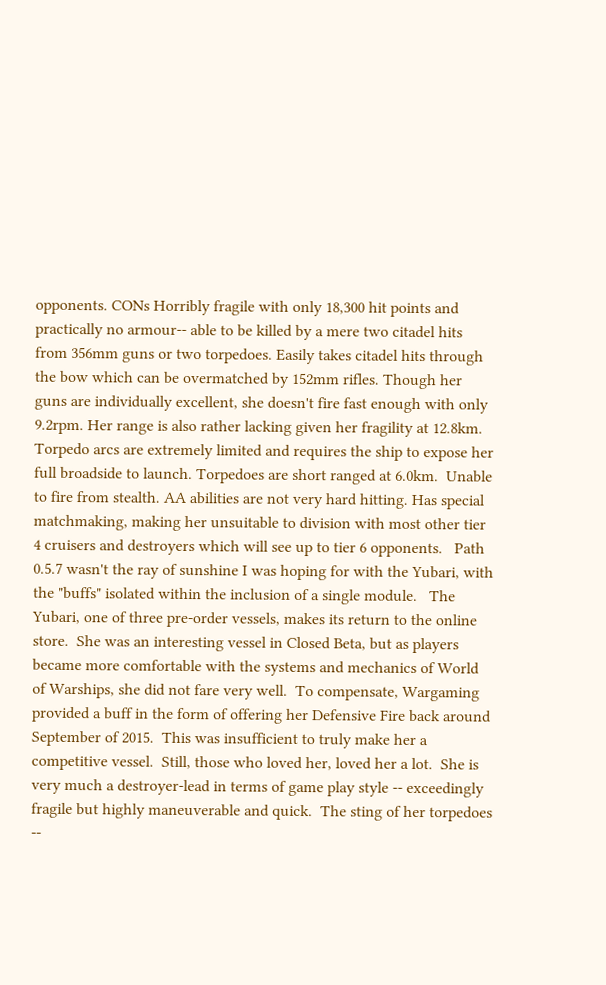opponents. CONs Horribly fragile with only 18,300 hit points and practically no armour-- able to be killed by a mere two citadel hits from 356mm guns or two torpedoes. Easily takes citadel hits through the bow which can be overmatched by 152mm rifles. Though her guns are individually excellent, she doesn't fire fast enough with only 9.2rpm. Her range is also rather lacking given her fragility at 12.8km. Torpedo arcs are extremely limited and requires the ship to expose her full broadside to launch. Torpedoes are short ranged at 6.0km.  Unable to fire from stealth. AA abilities are not very hard hitting. Has special matchmaking, making her unsuitable to division with most other tier 4 cruisers and destroyers which will see up to tier 6 opponents.   Path 0.5.7 wasn't the ray of sunshine I was hoping for with the Yubari, with the "buffs" isolated within the inclusion of a single module.   The Yubari, one of three pre-order vessels, makes its return to the online store.  She was an interesting vessel in Closed Beta, but as players became more comfortable with the systems and mechanics of World of Warships, she did not fare very well.  To compensate, Wargaming provided a buff in the form of offering her Defensive Fire back around September of 2015.  This was insufficient to truly make her a competitive vessel.  Still, those who loved her, loved her a lot.  She is very much a destroyer-lead in terms of game play style -- exceedingly fragile but highly maneuverable and quick.  The sting of her torpedoes --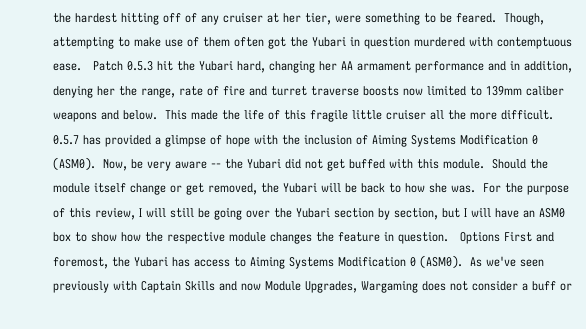the hardest hitting off of any cruiser at her tier, were something to be feared.  Though, attempting to make use of them often got the Yubari in question murdered with contemptuous ease.   Patch 0.5.3 hit the Yubari hard, changing her AA armament performance and in addition, denying her the range, rate of fire and turret traverse boosts now limited to 139mm caliber weapons and below.  This made the life of this fragile little cruiser all the more difficult.  0.5.7 has provided a glimpse of hope with the inclusion of Aiming Systems Modification 0 (ASM0).  Now, be very aware -- the Yubari did not get buffed with this module.  Should the module itself change or get removed, the Yubari will be back to how she was.  For the purpose of this review, I will still be going over the Yubari section by section, but I will have an ASM0 box to show how the respective module changes the feature in question.   Options First and foremost, the Yubari has access to Aiming Systems Modification 0 (ASM0).  As we've seen previously with Captain Skills and now Module Upgrades, Wargaming does not consider a buff or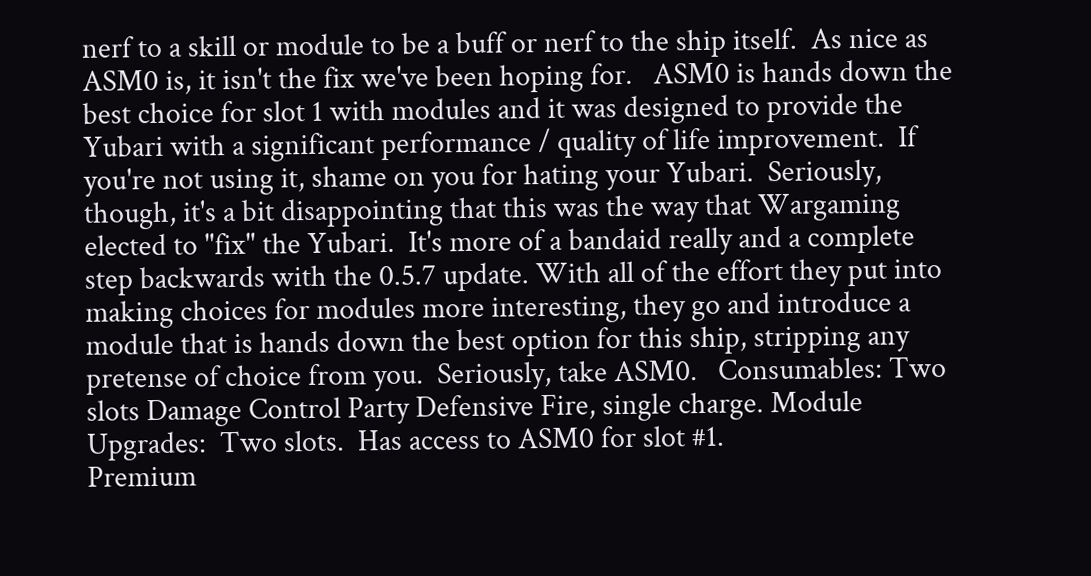nerf to a skill or module to be a buff or nerf to the ship itself.  As nice as ASM0 is, it isn't the fix we've been hoping for.   ASM0 is hands down the best choice for slot 1 with modules and it was designed to provide the Yubari with a significant performance / quality of life improvement.  If you're not using it, shame on you for hating your Yubari.  Seriously, though, it's a bit disappointing that this was the way that Wargaming elected to "fix" the Yubari.  It's more of a bandaid really and a complete step backwards with the 0.5.7 update. With all of the effort they put into making choices for modules more interesting, they go and introduce a module that is hands down the best option for this ship, stripping any pretense of choice from you.  Seriously, take ASM0.   Consumables: Two slots Damage Control Party Defensive Fire, single charge. Module Upgrades:  Two slots.  Has access to ASM0 for slot #1.
Premium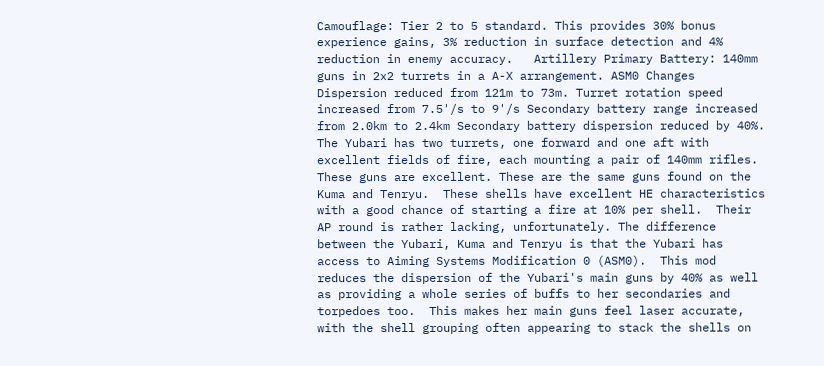Camouflage: Tier 2 to 5 standard. This provides 30% bonus experience gains, 3% reduction in surface detection and 4% reduction in enemy accuracy.   Artillery Primary Battery: 140mm guns in 2x2 turrets in a A-X arrangement. ASM0 Changes Dispersion reduced from 121m to 73m. Turret rotation speed increased from 7.5'/s to 9'/s Secondary battery range increased from 2.0km to 2.4km Secondary battery dispersion reduced by 40%.   The Yubari has two turrets, one forward and one aft with excellent fields of fire, each mounting a pair of 140mm rifles.  These guns are excellent. These are the same guns found on the Kuma and Tenryu.  These shells have excellent HE characteristics with a good chance of starting a fire at 10% per shell.  Their AP round is rather lacking, unfortunately. The difference between the Yubari, Kuma and Tenryu is that the Yubari has access to Aiming Systems Modification 0 (ASM0).  This mod reduces the dispersion of the Yubari's main guns by 40% as well as providing a whole series of buffs to her secondaries and torpedoes too.  This makes her main guns feel laser accurate, with the shell grouping often appearing to stack the shells on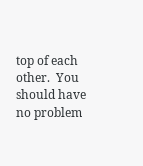top of each other.  You should have no problem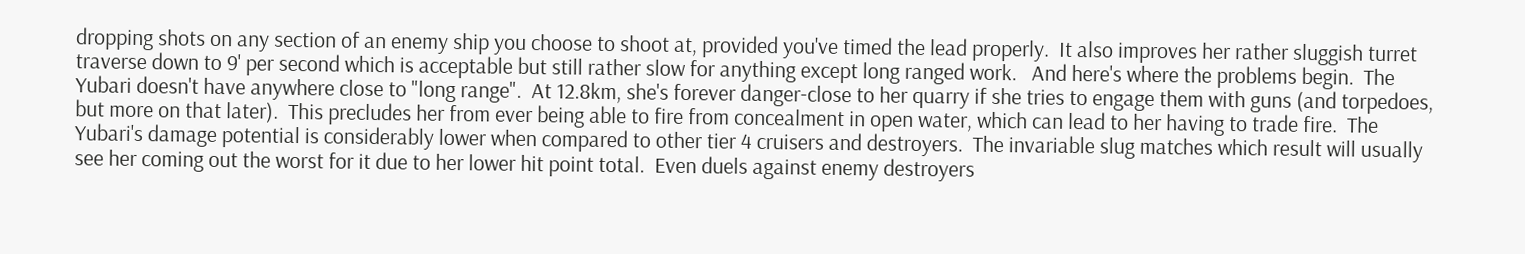dropping shots on any section of an enemy ship you choose to shoot at, provided you've timed the lead properly.  It also improves her rather sluggish turret traverse down to 9' per second which is acceptable but still rather slow for anything except long ranged work.   And here's where the problems begin.  The Yubari doesn't have anywhere close to "long range".  At 12.8km, she's forever danger-close to her quarry if she tries to engage them with guns (and torpedoes, but more on that later).  This precludes her from ever being able to fire from concealment in open water, which can lead to her having to trade fire.  The Yubari's damage potential is considerably lower when compared to other tier 4 cruisers and destroyers.  The invariable slug matches which result will usually see her coming out the worst for it due to her lower hit point total.  Even duels against enemy destroyers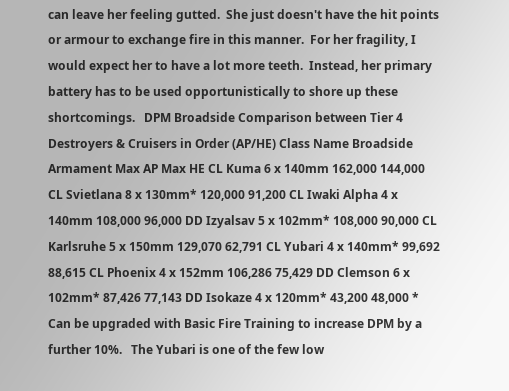can leave her feeling gutted.  She just doesn't have the hit points or armour to exchange fire in this manner.  For her fragility, I would expect her to have a lot more teeth.  Instead, her primary battery has to be used opportunistically to shore up these shortcomings.   DPM Broadside Comparison between Tier 4 Destroyers & Cruisers in Order (AP/HE) Class Name Broadside Armament Max AP Max HE CL Kuma 6 x 140mm 162,000 144,000 CL Svietlana 8 x 130mm* 120,000 91,200 CL Iwaki Alpha 4 x 140mm 108,000 96,000 DD Izyalsav 5 x 102mm* 108,000 90,000 CL Karlsruhe 5 x 150mm 129,070 62,791 CL Yubari 4 x 140mm* 99,692 88,615 CL Phoenix 4 x 152mm 106,286 75,429 DD Clemson 6 x 102mm* 87,426 77,143 DD Isokaze 4 x 120mm* 43,200 48,000 * Can be upgraded with Basic Fire Training to increase DPM by a further 10%.   The Yubari is one of the few low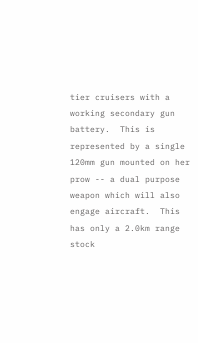tier cruisers with a working secondary gun battery.  This is represented by a single 120mm gun mounted on her prow -- a dual purpose weapon which will also engage aircraft.  This has only a 2.0km range stock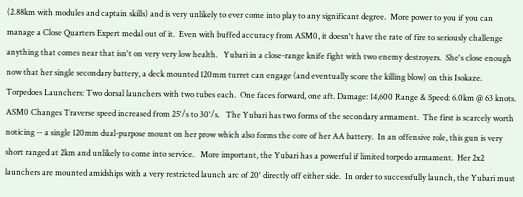(2.88km with modules and captain skills) and is very unlikely to ever come into play to any significant degree.  More power to you if you can manage a Close Quarters Expert medal out of it.  Even with buffed accuracy from ASM0, it doesn't have the rate of fire to seriously challenge anything that comes near that isn't on very very low health.   Yubari in a close-range knife fight with two enemy destroyers.  She's close enough now that her single secondary battery, a deck mounted 120mm turret can engage (and eventually score the killing blow) on this Isokaze.   Torpedoes Launchers: Two dorsal launchers with two tubes each.  One faces forward, one aft. Damage: 14,600 Range & Speed: 6.0km @ 63 knots. ASM0 Changes Traverse speed increased from 25'/s to 30'/s.   The Yubari has two forms of the secondary armament.  The first is scarcely worth noticing -- a single 120mm dual-purpose mount on her prow which also forms the core of her AA battery.  In an offensive role, this gun is very short ranged at 2km and unlikely to come into service.   More important, the Yubari has a powerful if limited torpedo armament.  Her 2x2 launchers are mounted amidships with a very restricted launch arc of 20' directly off either side.  In order to successfully launch, the Yubari must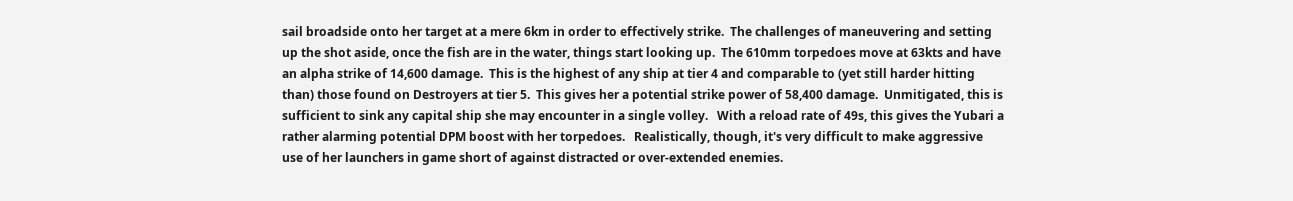sail broadside onto her target at a mere 6km in order to effectively strike.  The challenges of maneuvering and setting up the shot aside, once the fish are in the water, things start looking up.  The 610mm torpedoes move at 63kts and have an alpha strike of 14,600 damage.  This is the highest of any ship at tier 4 and comparable to (yet still harder hitting than) those found on Destroyers at tier 5.  This gives her a potential strike power of 58,400 damage.  Unmitigated, this is sufficient to sink any capital ship she may encounter in a single volley.   With a reload rate of 49s, this gives the Yubari a rather alarming potential DPM boost with her torpedoes.   Realistically, though, it's very difficult to make aggressive use of her launchers in game short of against distracted or over-extended enemies.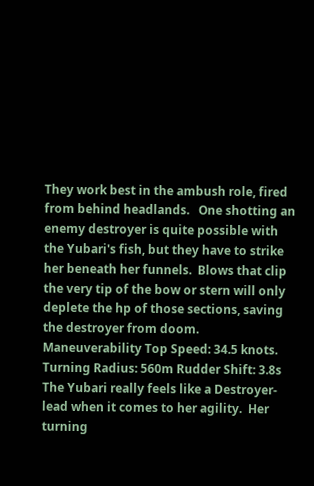They work best in the ambush role, fired from behind headlands.   One shotting an enemy destroyer is quite possible with the Yubari's fish, but they have to strike her beneath her funnels.  Blows that clip the very tip of the bow or stern will only deplete the hp of those sections, saving the destroyer from doom.   Maneuverability Top Speed: 34.5 knots. Turning Radius: 560m Rudder Shift: 3.8s   The Yubari really feels like a Destroyer-lead when it comes to her agility.  Her turning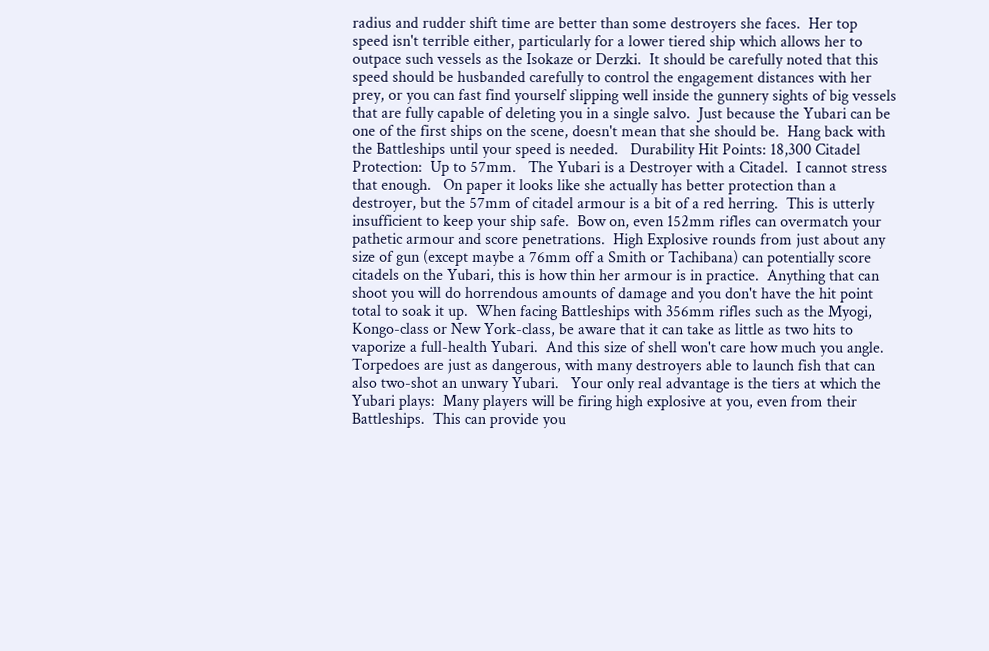radius and rudder shift time are better than some destroyers she faces.  Her top speed isn't terrible either, particularly for a lower tiered ship which allows her to outpace such vessels as the Isokaze or Derzki.  It should be carefully noted that this speed should be husbanded carefully to control the engagement distances with her prey, or you can fast find yourself slipping well inside the gunnery sights of big vessels that are fully capable of deleting you in a single salvo.  Just because the Yubari can be one of the first ships on the scene, doesn't mean that she should be.  Hang back with the Battleships until your speed is needed.   Durability Hit Points: 18,300 Citadel Protection:  Up to 57mm.   The Yubari is a Destroyer with a Citadel.  I cannot stress that enough.   On paper it looks like she actually has better protection than a destroyer, but the 57mm of citadel armour is a bit of a red herring.  This is utterly insufficient to keep your ship safe.  Bow on, even 152mm rifles can overmatch your pathetic armour and score penetrations.  High Explosive rounds from just about any size of gun (except maybe a 76mm off a Smith or Tachibana) can potentially score citadels on the Yubari, this is how thin her armour is in practice.  Anything that can shoot you will do horrendous amounts of damage and you don't have the hit point total to soak it up.  When facing Battleships with 356mm rifles such as the Myogi, Kongo-class or New York-class, be aware that it can take as little as two hits to vaporize a full-health Yubari.  And this size of shell won't care how much you angle.   Torpedoes are just as dangerous, with many destroyers able to launch fish that can also two-shot an unwary Yubari.   Your only real advantage is the tiers at which the Yubari plays:  Many players will be firing high explosive at you, even from their Battleships.  This can provide you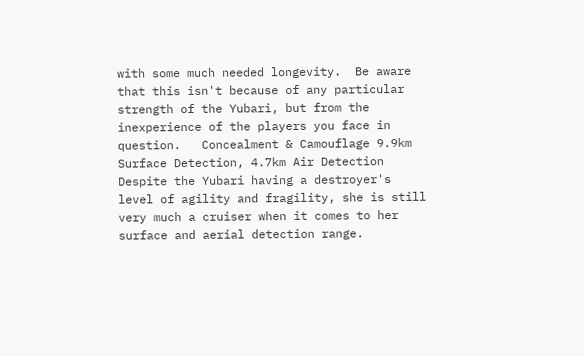with some much needed longevity.  Be aware that this isn't because of any particular strength of the Yubari, but from the inexperience of the players you face in question.   Concealment & Camouflage 9.9km Surface Detection, 4.7km Air Detection   Despite the Yubari having a destroyer's level of agility and fragility, she is still very much a cruiser when it comes to her surface and aerial detection range.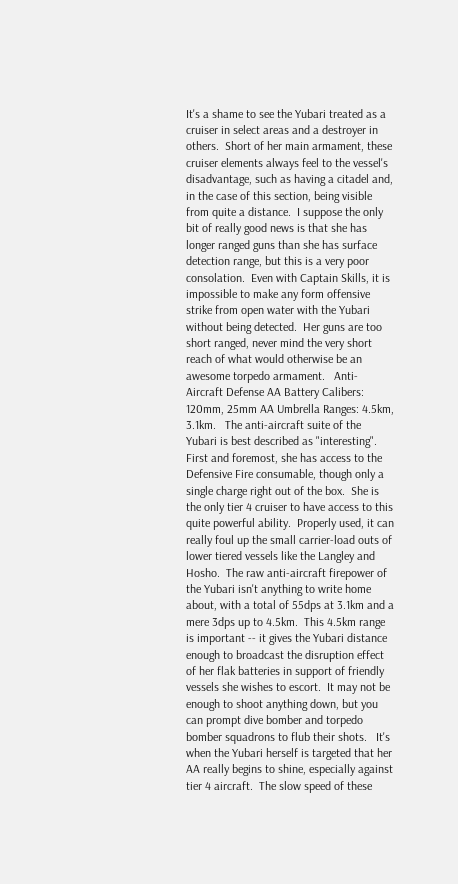It's a shame to see the Yubari treated as a cruiser in select areas and a destroyer in others.  Short of her main armament, these cruiser elements always feel to the vessel's disadvantage, such as having a citadel and, in the case of this section, being visible from quite a distance.  I suppose the only bit of really good news is that she has longer ranged guns than she has surface detection range, but this is a very poor consolation.  Even with Captain Skills, it is impossible to make any form offensive strike from open water with the Yubari without being detected.  Her guns are too short ranged, never mind the very short reach of what would otherwise be an awesome torpedo armament.   Anti-Aircraft Defense AA Battery Calibers: 120mm, 25mm AA Umbrella Ranges: 4.5km, 3.1km.   The anti-aircraft suite of the Yubari is best described as "interesting".  First and foremost, she has access to the Defensive Fire consumable, though only a single charge right out of the box.  She is the only tier 4 cruiser to have access to this quite powerful ability.  Properly used, it can really foul up the small carrier-load outs of lower tiered vessels like the Langley and Hosho.  The raw anti-aircraft firepower of the Yubari isn't anything to write home about, with a total of 55dps at 3.1km and a mere 3dps up to 4.5km.  This 4.5km range is important -- it gives the Yubari distance enough to broadcast the disruption effect of her flak batteries in support of friendly vessels she wishes to escort.  It may not be enough to shoot anything down, but you can prompt dive bomber and torpedo bomber squadrons to flub their shots.   It's when the Yubari herself is targeted that her AA really begins to shine, especially against tier 4 aircraft.  The slow speed of these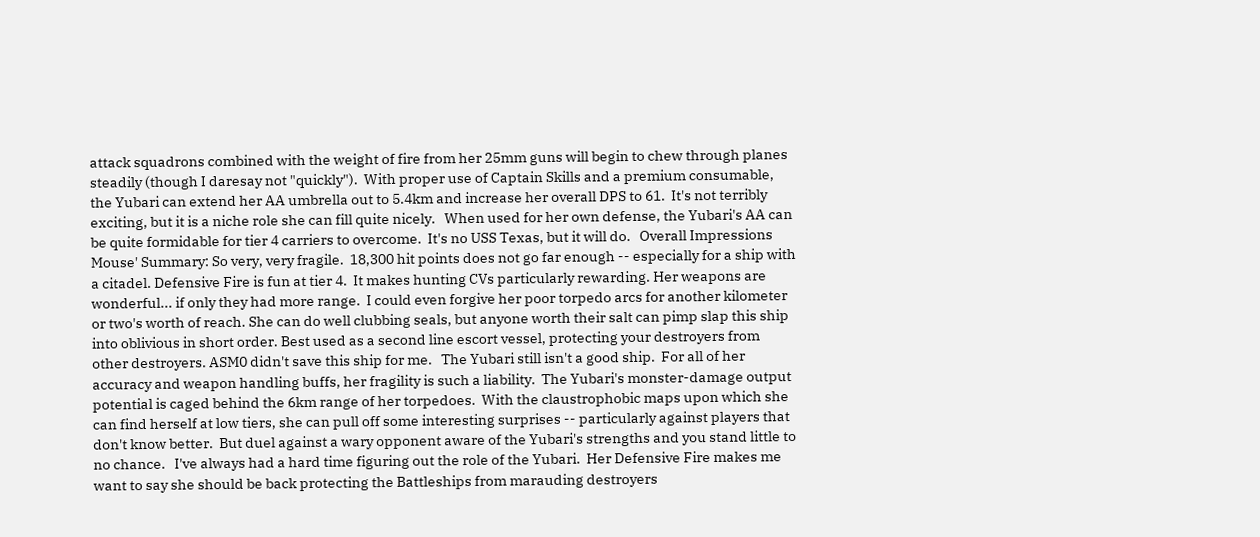attack squadrons combined with the weight of fire from her 25mm guns will begin to chew through planes steadily (though I daresay not "quickly").  With proper use of Captain Skills and a premium consumable, the Yubari can extend her AA umbrella out to 5.4km and increase her overall DPS to 61.  It's not terribly exciting, but it is a niche role she can fill quite nicely.   When used for her own defense, the Yubari's AA can be quite formidable for tier 4 carriers to overcome.  It's no USS Texas, but it will do.   Overall Impressions Mouse' Summary: So very, very fragile.  18,300 hit points does not go far enough -- especially for a ship with a citadel. Defensive Fire is fun at tier 4.  It makes hunting CVs particularly rewarding. Her weapons are wonderful... if only they had more range.  I could even forgive her poor torpedo arcs for another kilometer or two's worth of reach. She can do well clubbing seals, but anyone worth their salt can pimp slap this ship into oblivious in short order. Best used as a second line escort vessel, protecting your destroyers from other destroyers. ASM0 didn't save this ship for me.   The Yubari still isn't a good ship.  For all of her accuracy and weapon handling buffs, her fragility is such a liability.  The Yubari's monster-damage output potential is caged behind the 6km range of her torpedoes.  With the claustrophobic maps upon which she can find herself at low tiers, she can pull off some interesting surprises -- particularly against players that don't know better.  But duel against a wary opponent aware of the Yubari's strengths and you stand little to no chance.   I've always had a hard time figuring out the role of the Yubari.  Her Defensive Fire makes me want to say she should be back protecting the Battleships from marauding destroyers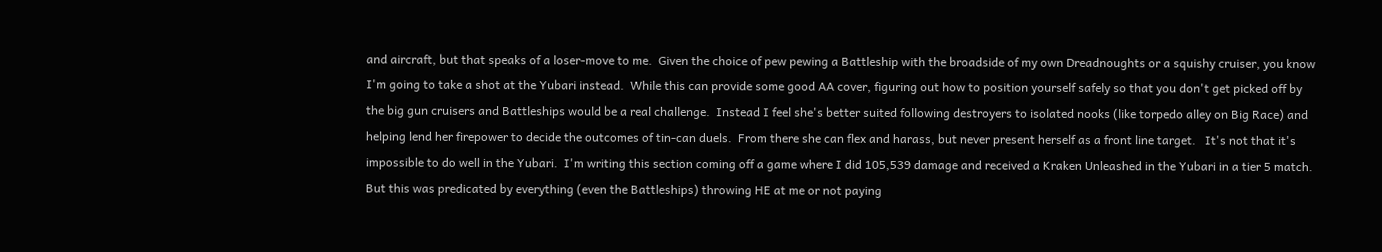and aircraft, but that speaks of a loser-move to me.  Given the choice of pew pewing a Battleship with the broadside of my own Dreadnoughts or a squishy cruiser, you know I'm going to take a shot at the Yubari instead.  While this can provide some good AA cover, figuring out how to position yourself safely so that you don't get picked off by the big gun cruisers and Battleships would be a real challenge.  Instead I feel she's better suited following destroyers to isolated nooks (like torpedo alley on Big Race) and helping lend her firepower to decide the outcomes of tin-can duels.  From there she can flex and harass, but never present herself as a front line target.   It's not that it's impossible to do well in the Yubari.  I'm writing this section coming off a game where I did 105,539 damage and received a Kraken Unleashed in the Yubari in a tier 5 match.  But this was predicated by everything (even the Battleships) throwing HE at me or not paying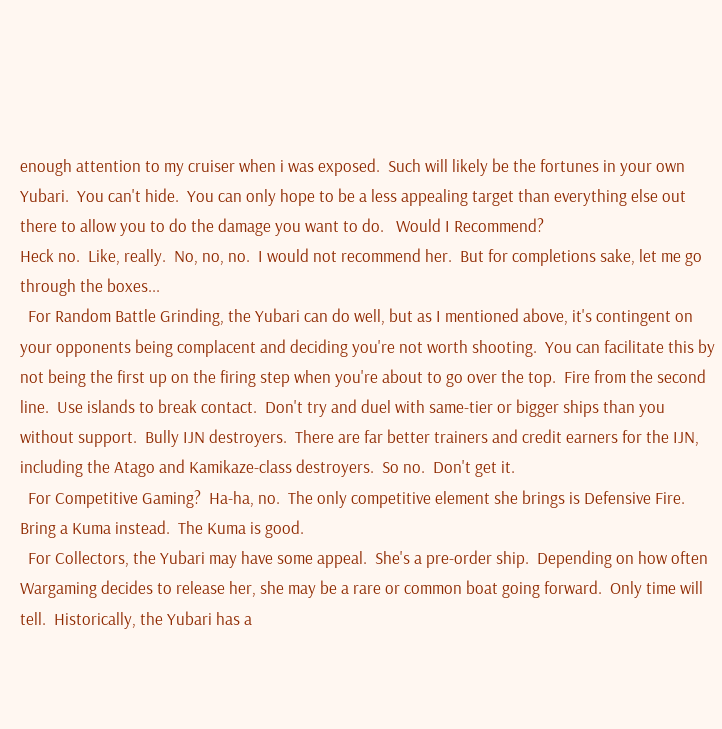enough attention to my cruiser when i was exposed.  Such will likely be the fortunes in your own Yubari.  You can't hide.  You can only hope to be a less appealing target than everything else out there to allow you to do the damage you want to do.   Would I Recommend?
Heck no.  Like, really.  No, no, no.  I would not recommend her.  But for completions sake, let me go through the boxes...
  For Random Battle Grinding, the Yubari can do well, but as I mentioned above, it's contingent on your opponents being complacent and deciding you're not worth shooting.  You can facilitate this by not being the first up on the firing step when you're about to go over the top.  Fire from the second line.  Use islands to break contact.  Don't try and duel with same-tier or bigger ships than you without support.  Bully IJN destroyers.  There are far better trainers and credit earners for the IJN, including the Atago and Kamikaze-class destroyers.  So no.  Don't get it.
  For Competitive Gaming?  Ha-ha, no.  The only competitive element she brings is Defensive Fire.  Bring a Kuma instead.  The Kuma is good.
  For Collectors, the Yubari may have some appeal.  She's a pre-order ship.  Depending on how often Wargaming decides to release her, she may be a rare or common boat going forward.  Only time will tell.  Historically, the Yubari has a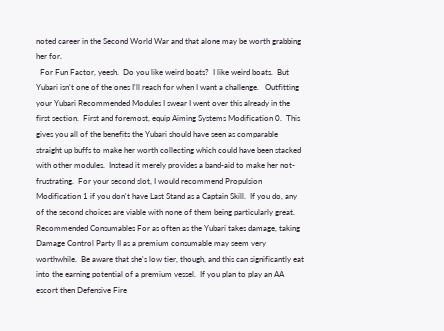noted career in the Second World War and that alone may be worth grabbing her for.
  For Fun Factor, yeesh.  Do you like weird boats?  I like weird boats.  But Yubari isn't one of the ones I'll reach for when I want a challenge.   Outfitting your Yubari Recommended Modules I swear I went over this already in the first section.  First and foremost, equip Aiming Systems Modification 0.  This gives you all of the benefits the Yubari should have seen as comparable straight up buffs to make her worth collecting which could have been stacked with other modules.  Instead it merely provides a band-aid to make her not-frustrating.  For your second slot, I would recommend Propulsion Modification 1 if you don't have Last Stand as a Captain Skill.  If you do, any of the second choices are viable with none of them being particularly great.  Recommended Consumables For as often as the Yubari takes damage, taking Damage Control Party II as a premium consumable may seem very worthwhile.  Be aware that she's low tier, though, and this can significantly eat into the earning potential of a premium vessel.  If you plan to play an AA escort then Defensive Fire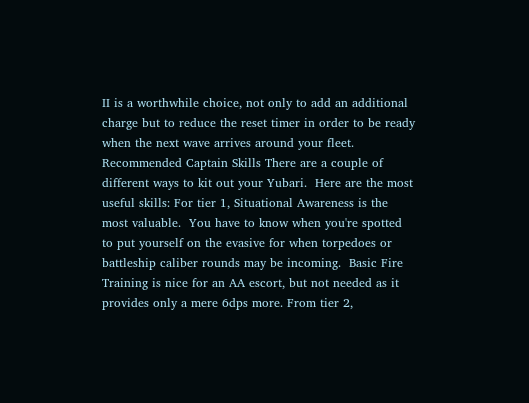II is a worthwhile choice, not only to add an additional charge but to reduce the reset timer in order to be ready when the next wave arrives around your fleet.   Recommended Captain Skills There are a couple of different ways to kit out your Yubari.  Here are the most useful skills: For tier 1, Situational Awareness is the most valuable.  You have to know when you're spotted to put yourself on the evasive for when torpedoes or battleship caliber rounds may be incoming.  Basic Fire Training is nice for an AA escort, but not needed as it provides only a mere 6dps more. From tier 2,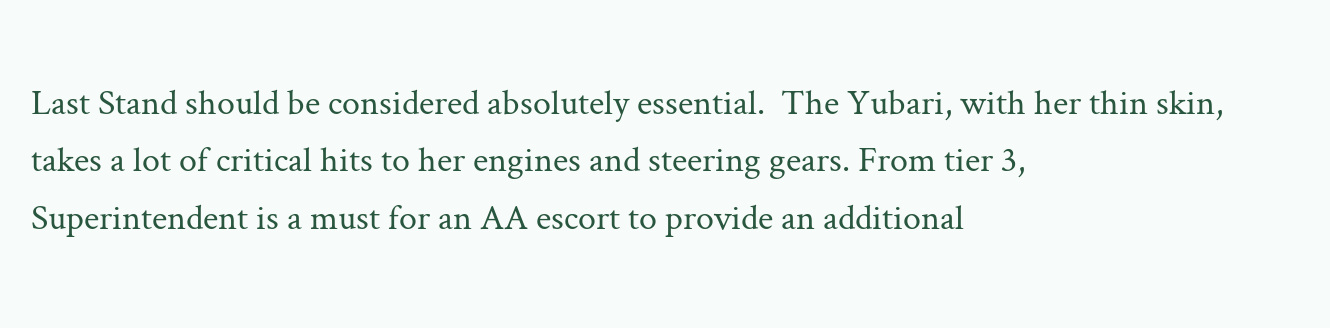Last Stand should be considered absolutely essential.  The Yubari, with her thin skin, takes a lot of critical hits to her engines and steering gears. From tier 3, Superintendent is a must for an AA escort to provide an additional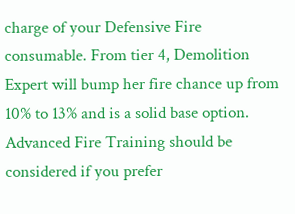charge of your Defensive Fire consumable. From tier 4, Demolition Expert will bump her fire chance up from 10% to 13% and is a solid base option.  Advanced Fire Training should be considered if you prefer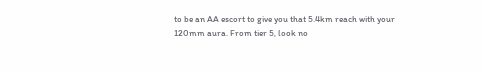to be an AA escort to give you that 5.4km reach with your 120mm aura. From tier 5, look no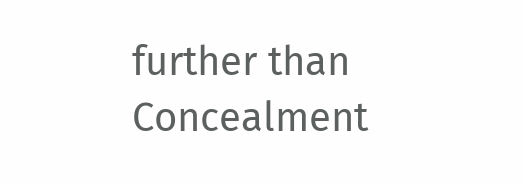further than Concealment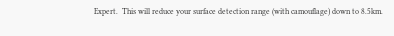Expert.  This will reduce your surface detection range (with camouflage) down to 8.5km.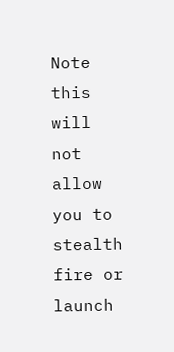Note this will not allow you to stealth fire or launch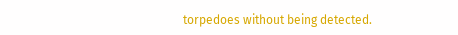torpedoes without being detected.